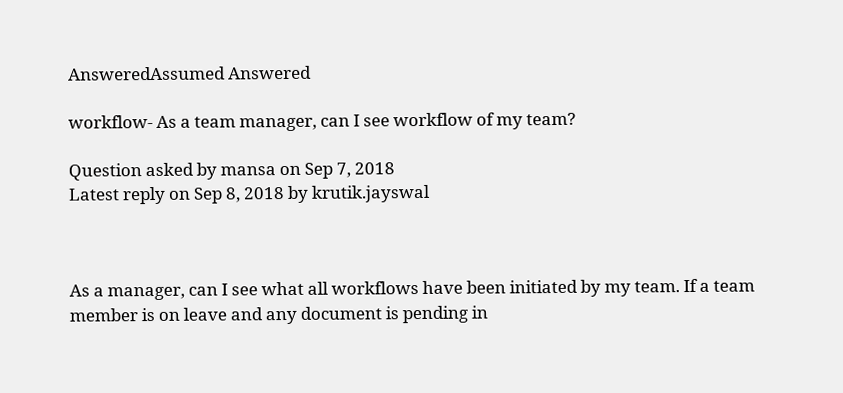AnsweredAssumed Answered

workflow- As a team manager, can I see workflow of my team?

Question asked by mansa on Sep 7, 2018
Latest reply on Sep 8, 2018 by krutik.jayswal



As a manager, can I see what all workflows have been initiated by my team. If a team member is on leave and any document is pending in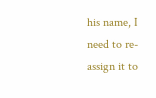his name, I need to re-assign it to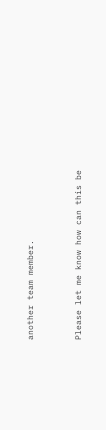another team member.


Please let me know how can this be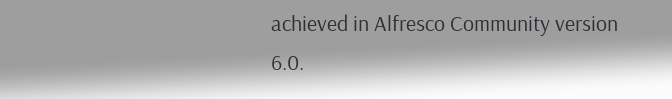achieved in Alfresco Community version 6.0.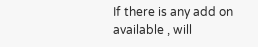If there is any add on available , will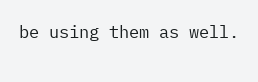be using them as well.